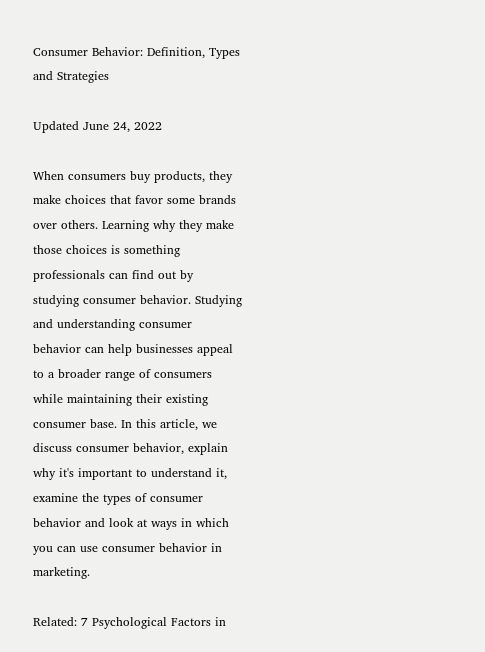Consumer Behavior: Definition, Types and Strategies

Updated June 24, 2022

When consumers buy products, they make choices that favor some brands over others. Learning why they make those choices is something professionals can find out by studying consumer behavior. Studying and understanding consumer behavior can help businesses appeal to a broader range of consumers while maintaining their existing consumer base. In this article, we discuss consumer behavior, explain why it's important to understand it, examine the types of consumer behavior and look at ways in which you can use consumer behavior in marketing.

Related: 7 Psychological Factors in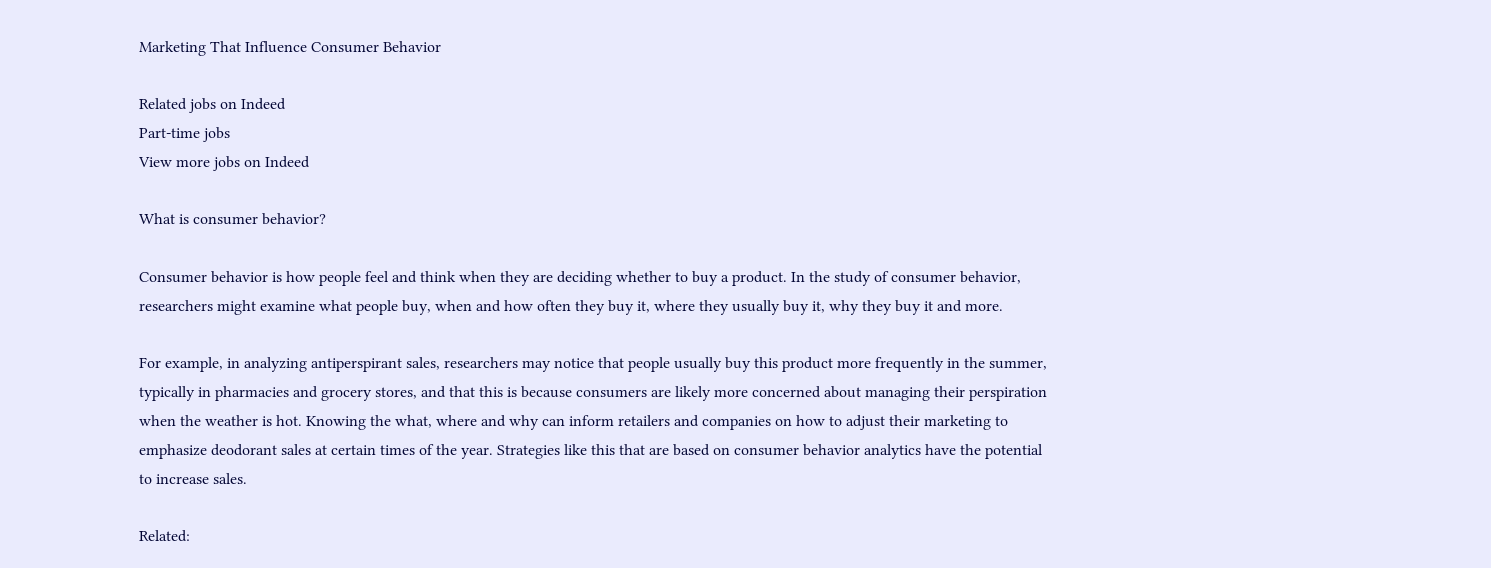Marketing That Influence Consumer Behavior

Related jobs on Indeed
Part-time jobs
View more jobs on Indeed

What is consumer behavior?

Consumer behavior is how people feel and think when they are deciding whether to buy a product. In the study of consumer behavior, researchers might examine what people buy, when and how often they buy it, where they usually buy it, why they buy it and more.

For example, in analyzing antiperspirant sales, researchers may notice that people usually buy this product more frequently in the summer, typically in pharmacies and grocery stores, and that this is because consumers are likely more concerned about managing their perspiration when the weather is hot. Knowing the what, where and why can inform retailers and companies on how to adjust their marketing to emphasize deodorant sales at certain times of the year. Strategies like this that are based on consumer behavior analytics have the potential to increase sales.

Related: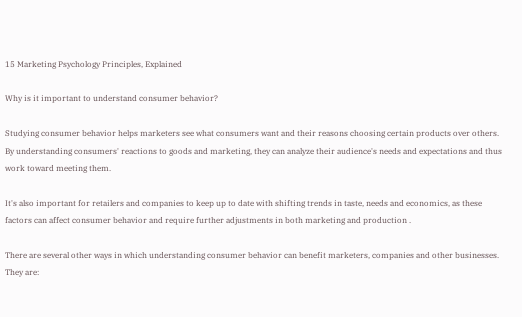15 Marketing Psychology Principles, Explained

Why is it important to understand consumer behavior?

Studying consumer behavior helps marketers see what consumers want and their reasons choosing certain products over others. By understanding consumers' reactions to goods and marketing, they can analyze their audience's needs and expectations and thus work toward meeting them.

It's also important for retailers and companies to keep up to date with shifting trends in taste, needs and economics, as these factors can affect consumer behavior and require further adjustments in both marketing and production .

There are several other ways in which understanding consumer behavior can benefit marketers, companies and other businesses. They are: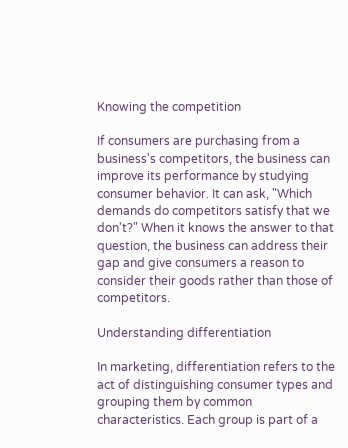Knowing the competition

If consumers are purchasing from a business's competitors, the business can improve its performance by studying consumer behavior. It can ask, "Which demands do competitors satisfy that we don't?" When it knows the answer to that question, the business can address their gap and give consumers a reason to consider their goods rather than those of competitors.

Understanding differentiation

In marketing, differentiation refers to the act of distinguishing consumer types and grouping them by common characteristics. Each group is part of a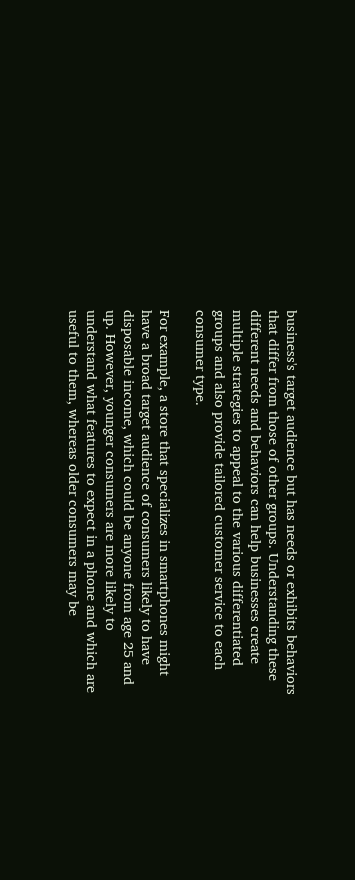business's target audience but has needs or exhibits behaviors that differ from those of other groups. Understanding these different needs and behaviors can help businesses create multiple strategies to appeal to the various differentiated groups and also provide tailored customer service to each consumer type.

For example, a store that specializes in smartphones might have a broad target audience of consumers likely to have disposable income, which could be anyone from age 25 and up. However, younger consumers are more likely to understand what features to expect in a phone and which are useful to them, whereas older consumers may be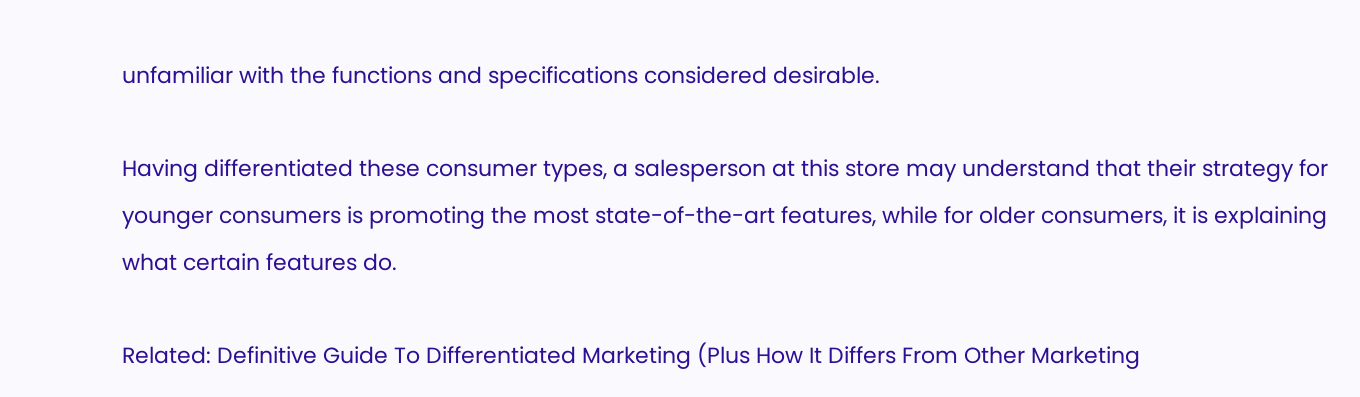unfamiliar with the functions and specifications considered desirable.

Having differentiated these consumer types, a salesperson at this store may understand that their strategy for younger consumers is promoting the most state-of-the-art features, while for older consumers, it is explaining what certain features do.

Related: Definitive Guide To Differentiated Marketing (Plus How It Differs From Other Marketing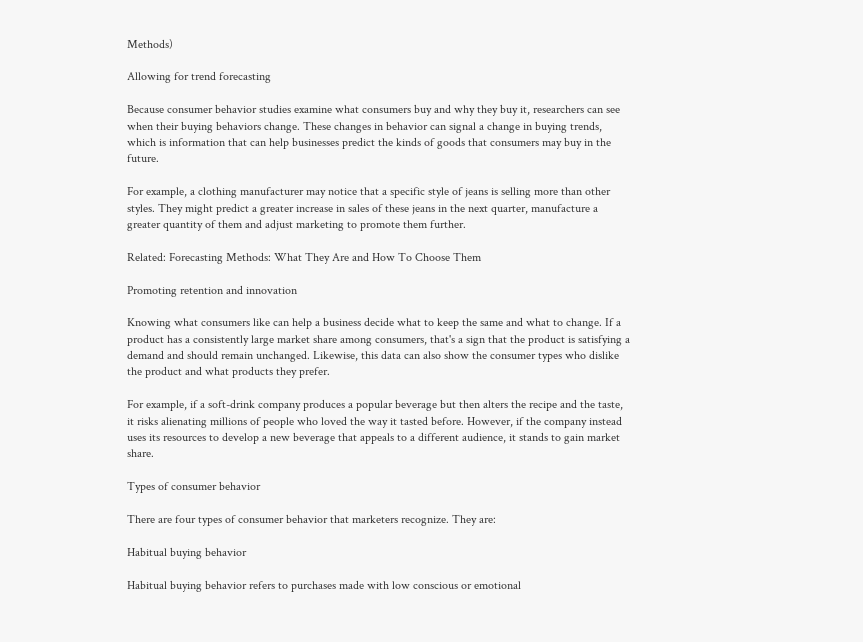Methods)

Allowing for trend forecasting

Because consumer behavior studies examine what consumers buy and why they buy it, researchers can see when their buying behaviors change. These changes in behavior can signal a change in buying trends, which is information that can help businesses predict the kinds of goods that consumers may buy in the future.

For example, a clothing manufacturer may notice that a specific style of jeans is selling more than other styles. They might predict a greater increase in sales of these jeans in the next quarter, manufacture a greater quantity of them and adjust marketing to promote them further.

Related: Forecasting Methods: What They Are and How To Choose Them

Promoting retention and innovation

Knowing what consumers like can help a business decide what to keep the same and what to change. If a product has a consistently large market share among consumers, that's a sign that the product is satisfying a demand and should remain unchanged. Likewise, this data can also show the consumer types who dislike the product and what products they prefer.

For example, if a soft-drink company produces a popular beverage but then alters the recipe and the taste, it risks alienating millions of people who loved the way it tasted before. However, if the company instead uses its resources to develop a new beverage that appeals to a different audience, it stands to gain market share.

Types of consumer behavior

There are four types of consumer behavior that marketers recognize. They are:

Habitual buying behavior

Habitual buying behavior refers to purchases made with low conscious or emotional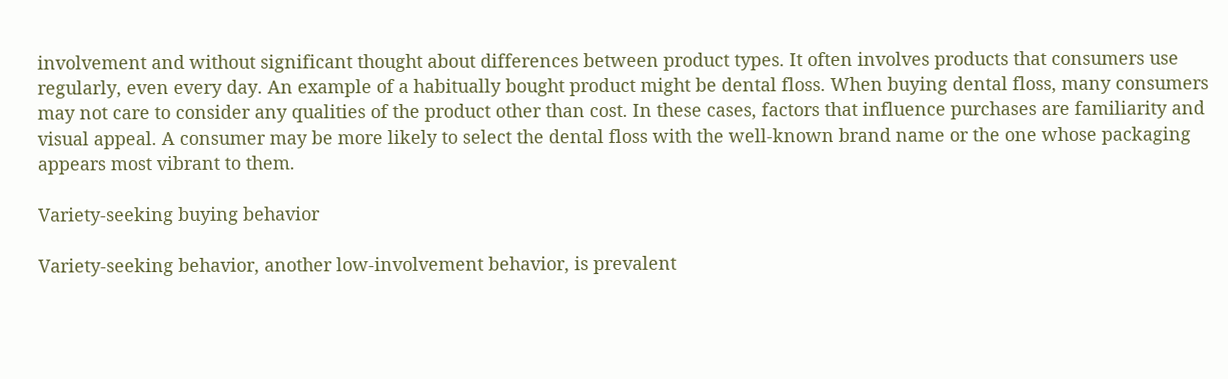involvement and without significant thought about differences between product types. It often involves products that consumers use regularly, even every day. An example of a habitually bought product might be dental floss. When buying dental floss, many consumers may not care to consider any qualities of the product other than cost. In these cases, factors that influence purchases are familiarity and visual appeal. A consumer may be more likely to select the dental floss with the well-known brand name or the one whose packaging appears most vibrant to them.

Variety-seeking buying behavior

Variety-seeking behavior, another low-involvement behavior, is prevalent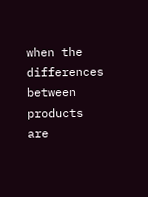when the differences between products are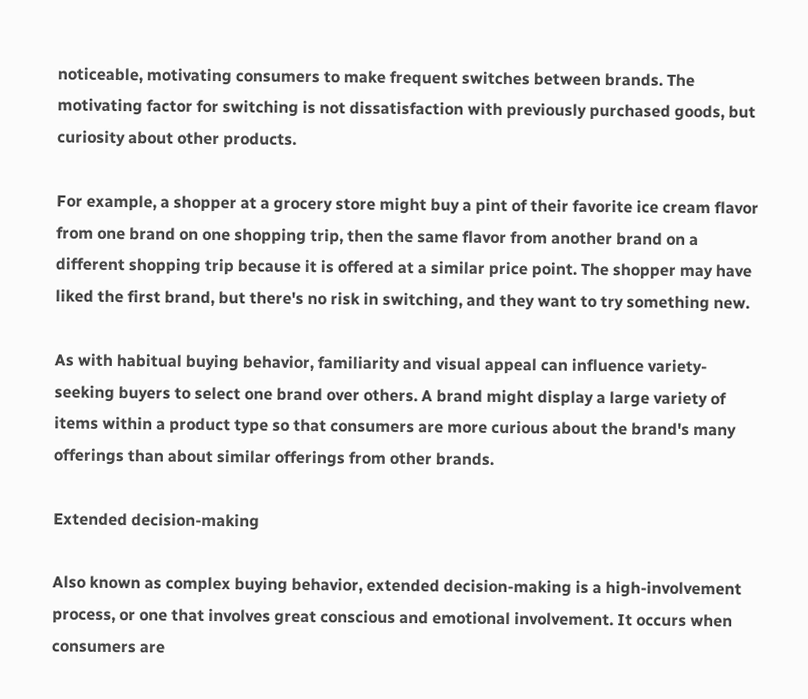noticeable, motivating consumers to make frequent switches between brands. The motivating factor for switching is not dissatisfaction with previously purchased goods, but curiosity about other products.

For example, a shopper at a grocery store might buy a pint of their favorite ice cream flavor from one brand on one shopping trip, then the same flavor from another brand on a different shopping trip because it is offered at a similar price point. The shopper may have liked the first brand, but there's no risk in switching, and they want to try something new.

As with habitual buying behavior, familiarity and visual appeal can influence variety-seeking buyers to select one brand over others. A brand might display a large variety of items within a product type so that consumers are more curious about the brand's many offerings than about similar offerings from other brands.

Extended decision-making

Also known as complex buying behavior, extended decision-making is a high-involvement process, or one that involves great conscious and emotional involvement. It occurs when consumers are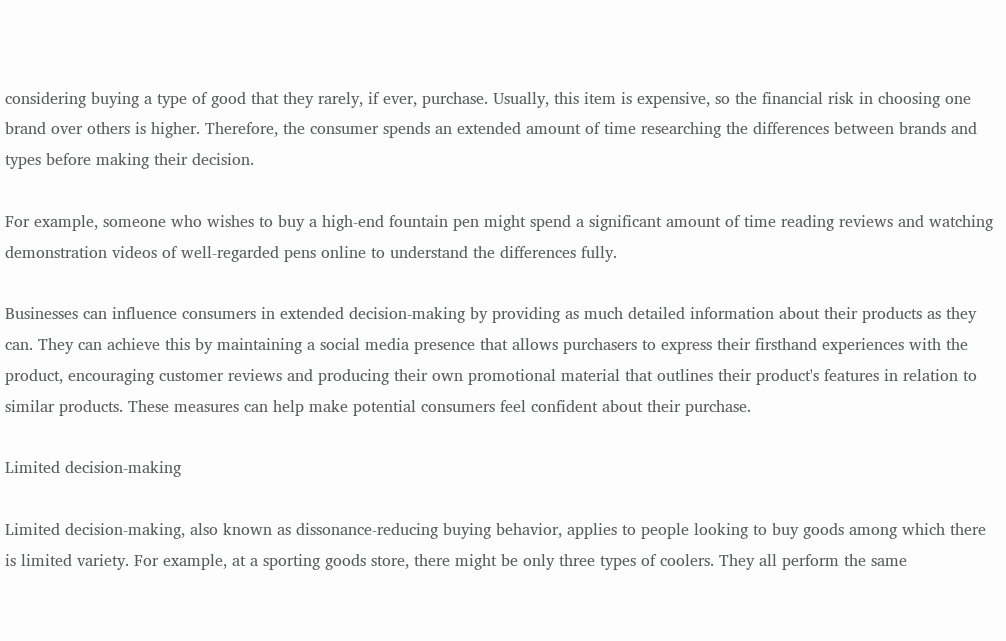considering buying a type of good that they rarely, if ever, purchase. Usually, this item is expensive, so the financial risk in choosing one brand over others is higher. Therefore, the consumer spends an extended amount of time researching the differences between brands and types before making their decision.

For example, someone who wishes to buy a high-end fountain pen might spend a significant amount of time reading reviews and watching demonstration videos of well-regarded pens online to understand the differences fully.

Businesses can influence consumers in extended decision-making by providing as much detailed information about their products as they can. They can achieve this by maintaining a social media presence that allows purchasers to express their firsthand experiences with the product, encouraging customer reviews and producing their own promotional material that outlines their product's features in relation to similar products. These measures can help make potential consumers feel confident about their purchase.

Limited decision-making

Limited decision-making, also known as dissonance-reducing buying behavior, applies to people looking to buy goods among which there is limited variety. For example, at a sporting goods store, there might be only three types of coolers. They all perform the same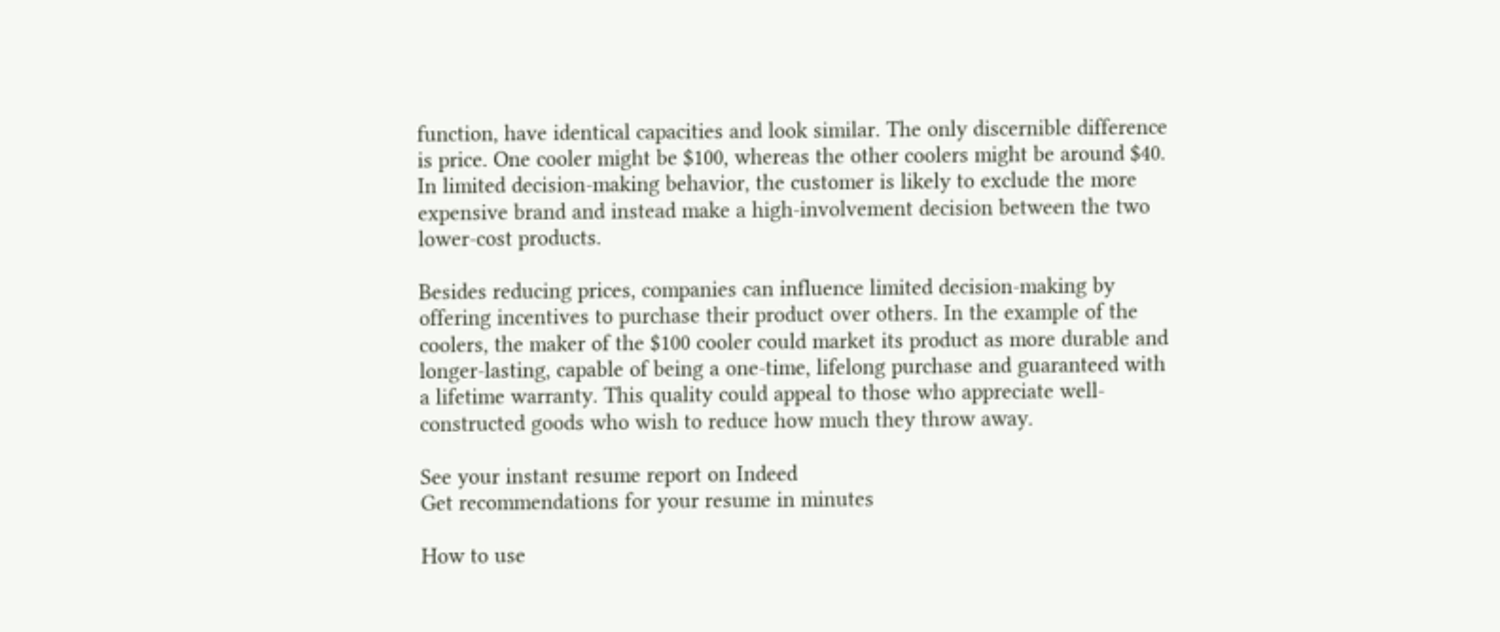function, have identical capacities and look similar. The only discernible difference is price. One cooler might be $100, whereas the other coolers might be around $40. In limited decision-making behavior, the customer is likely to exclude the more expensive brand and instead make a high-involvement decision between the two lower-cost products.

Besides reducing prices, companies can influence limited decision-making by offering incentives to purchase their product over others. In the example of the coolers, the maker of the $100 cooler could market its product as more durable and longer-lasting, capable of being a one-time, lifelong purchase and guaranteed with a lifetime warranty. This quality could appeal to those who appreciate well-constructed goods who wish to reduce how much they throw away.

See your instant resume report on Indeed
Get recommendations for your resume in minutes

How to use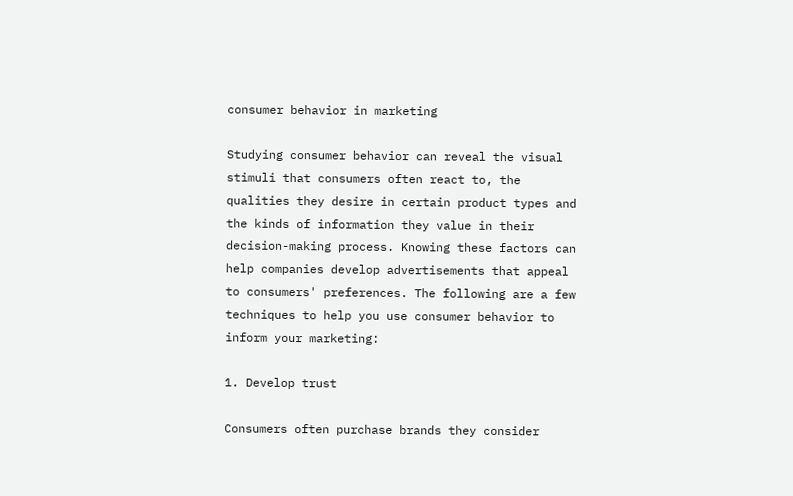consumer behavior in marketing

Studying consumer behavior can reveal the visual stimuli that consumers often react to, the qualities they desire in certain product types and the kinds of information they value in their decision-making process. Knowing these factors can help companies develop advertisements that appeal to consumers' preferences. The following are a few techniques to help you use consumer behavior to inform your marketing:

1. Develop trust

Consumers often purchase brands they consider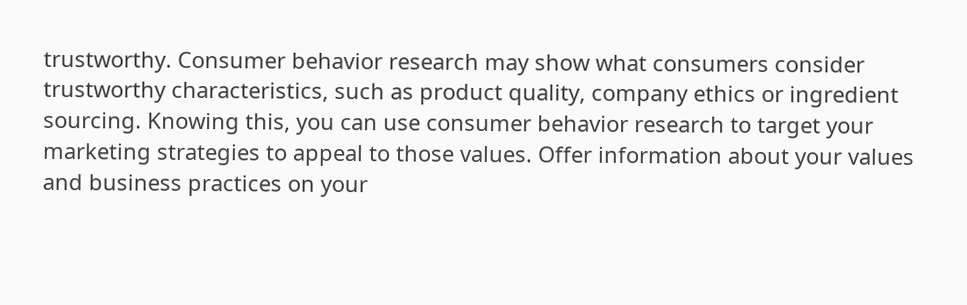trustworthy. Consumer behavior research may show what consumers consider trustworthy characteristics, such as product quality, company ethics or ingredient sourcing. Knowing this, you can use consumer behavior research to target your marketing strategies to appeal to those values. Offer information about your values and business practices on your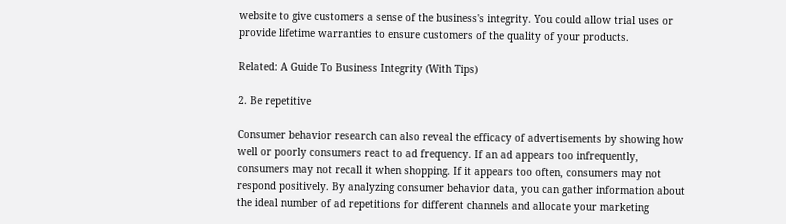website to give customers a sense of the business's integrity. You could allow trial uses or provide lifetime warranties to ensure customers of the quality of your products.

Related: A Guide To Business Integrity (With Tips)

2. Be repetitive

Consumer behavior research can also reveal the efficacy of advertisements by showing how well or poorly consumers react to ad frequency. If an ad appears too infrequently, consumers may not recall it when shopping. If it appears too often, consumers may not respond positively. By analyzing consumer behavior data, you can gather information about the ideal number of ad repetitions for different channels and allocate your marketing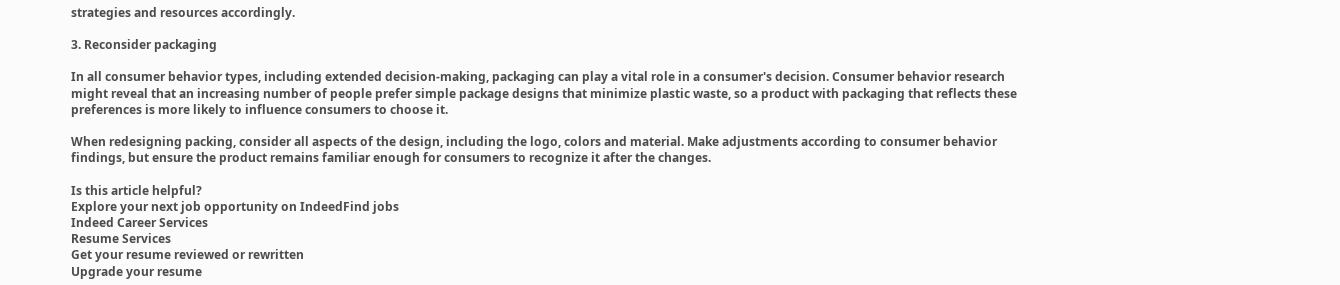strategies and resources accordingly.

3. Reconsider packaging

In all consumer behavior types, including extended decision-making, packaging can play a vital role in a consumer's decision. Consumer behavior research might reveal that an increasing number of people prefer simple package designs that minimize plastic waste, so a product with packaging that reflects these preferences is more likely to influence consumers to choose it.

When redesigning packing, consider all aspects of the design, including the logo, colors and material. Make adjustments according to consumer behavior findings, but ensure the product remains familiar enough for consumers to recognize it after the changes.

Is this article helpful?
Explore your next job opportunity on IndeedFind jobs
Indeed Career Services
Resume Services
Get your resume reviewed or rewritten
Upgrade your resume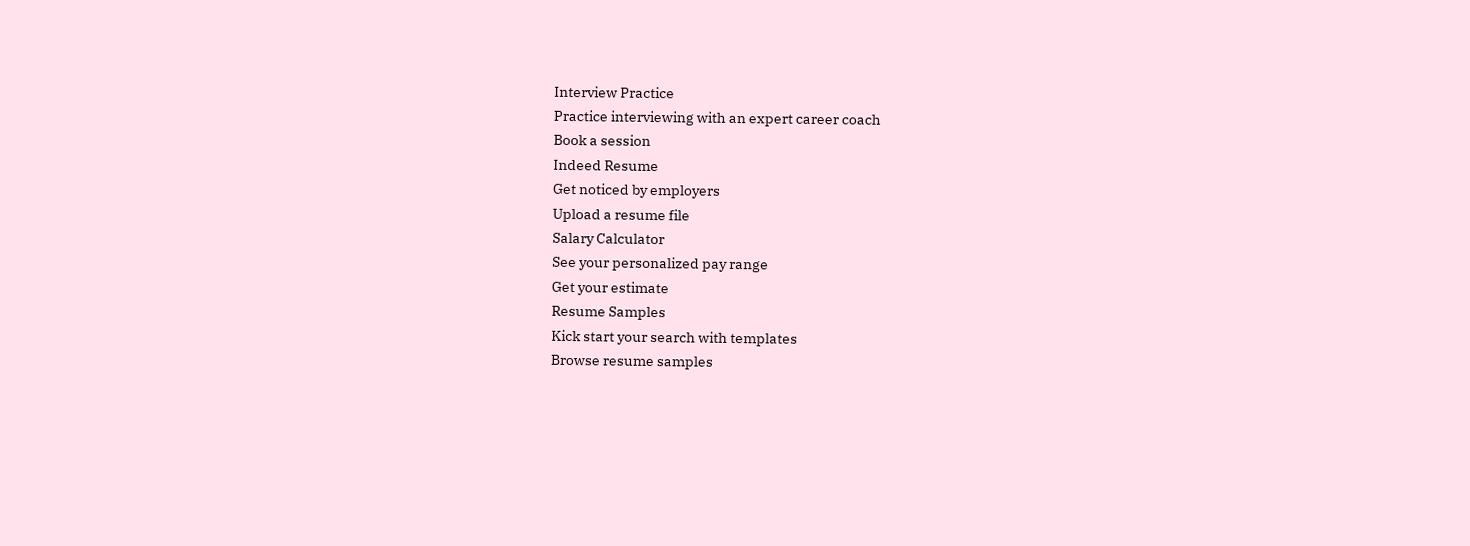Interview Practice
Practice interviewing with an expert career coach
Book a session
Indeed Resume
Get noticed by employers
Upload a resume file
Salary Calculator
See your personalized pay range
Get your estimate
Resume Samples
Kick start your search with templates
Browse resume samples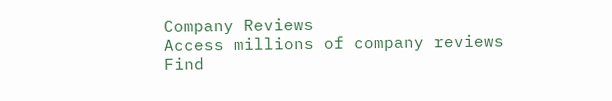Company Reviews
Access millions of company reviews
Find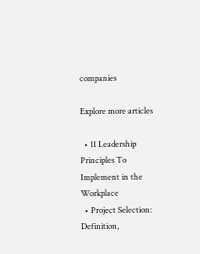companies

Explore more articles

  • 11 Leadership Principles To Implement in the Workplace
  • Project Selection: Definition,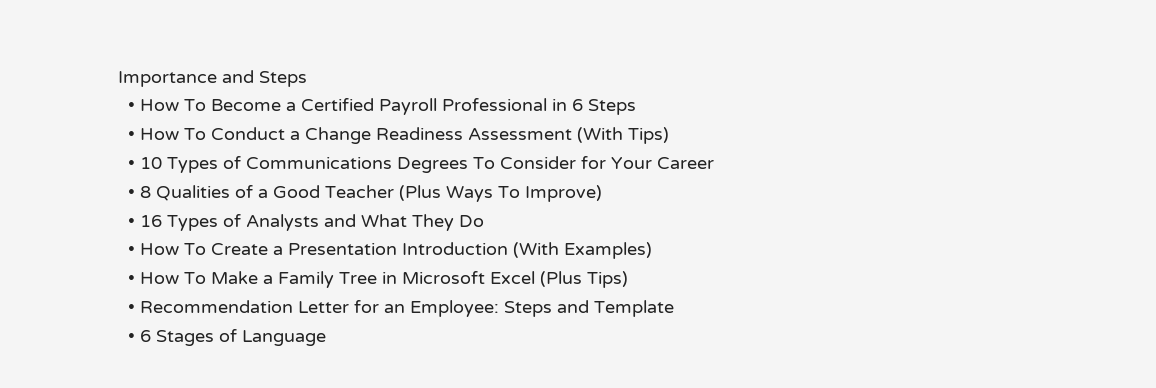Importance and Steps
  • How To Become a Certified Payroll Professional in 6 Steps
  • How To Conduct a Change Readiness Assessment (With Tips)
  • 10 Types of Communications Degrees To Consider for Your Career
  • 8 Qualities of a Good Teacher (Plus Ways To Improve)
  • 16 Types of Analysts and What They Do
  • How To Create a Presentation Introduction (With Examples)
  • How To Make a Family Tree in Microsoft Excel (Plus Tips)
  • Recommendation Letter for an Employee: Steps and Template
  • 6 Stages of Language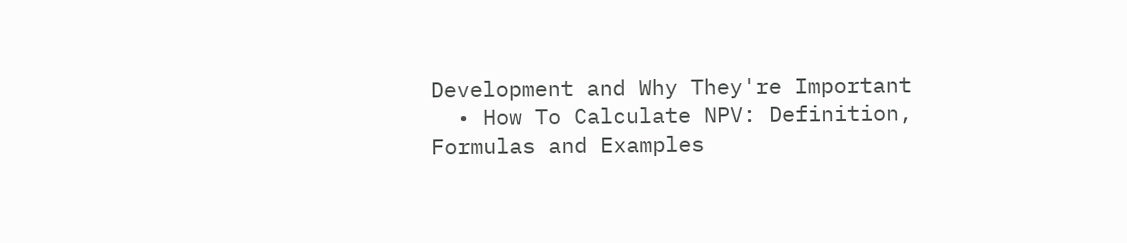Development and Why They're Important
  • How To Calculate NPV: Definition, Formulas and Examples